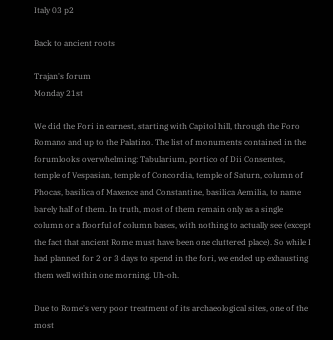Italy 03 p2

Back to ancient roots

Trajan's forum
Monday 21st

We did the Fori in earnest, starting with Capitol hill, through the Foro Romano and up to the Palatino. The list of monuments contained in the forumlooks overwhelming: Tabularium, portico of Dii Consentes, temple of Vespasian, temple of Concordia, temple of Saturn, column of Phocas, basilica of Maxence and Constantine, basilica Aemilia, to name barely half of them. In truth, most of them remain only as a single column or a floorful of column bases, with nothing to actually see (except the fact that ancient Rome must have been one cluttered place). So while I had planned for 2 or 3 days to spend in the fori, we ended up exhausting them well within one morning. Uh-oh.

Due to Rome's very poor treatment of its archaeological sites, one of the most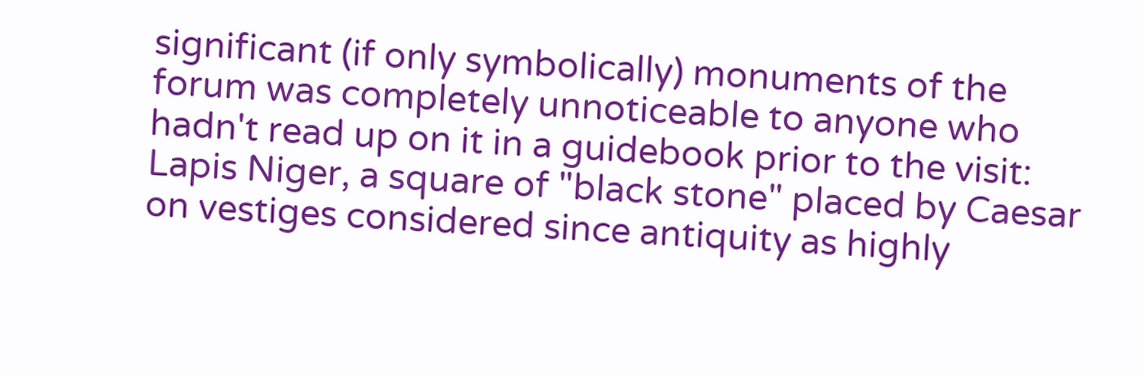significant (if only symbolically) monuments of the forum was completely unnoticeable to anyone who hadn't read up on it in a guidebook prior to the visit: Lapis Niger, a square of "black stone" placed by Caesar on vestiges considered since antiquity as highly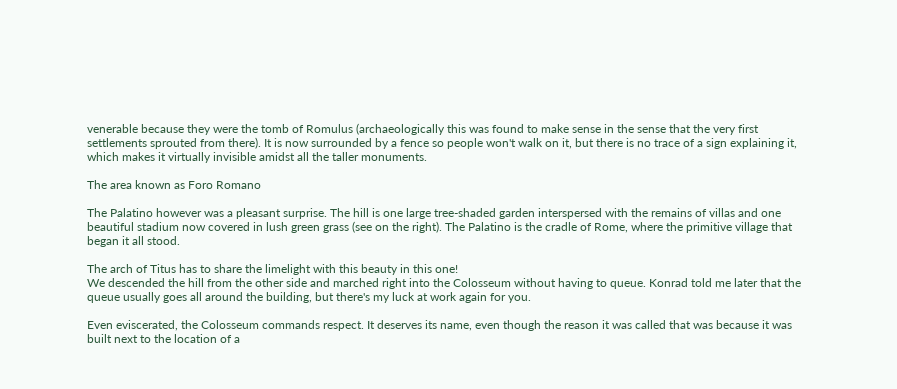venerable because they were the tomb of Romulus (archaeologically this was found to make sense in the sense that the very first settlements sprouted from there). It is now surrounded by a fence so people won't walk on it, but there is no trace of a sign explaining it, which makes it virtually invisible amidst all the taller monuments.

The area known as Foro Romano

The Palatino however was a pleasant surprise. The hill is one large tree-shaded garden interspersed with the remains of villas and one beautiful stadium now covered in lush green grass (see on the right). The Palatino is the cradle of Rome, where the primitive village that began it all stood.

The arch of Titus has to share the limelight with this beauty in this one!
We descended the hill from the other side and marched right into the Colosseum without having to queue. Konrad told me later that the queue usually goes all around the building, but there's my luck at work again for you.

Even eviscerated, the Colosseum commands respect. It deserves its name, even though the reason it was called that was because it was built next to the location of a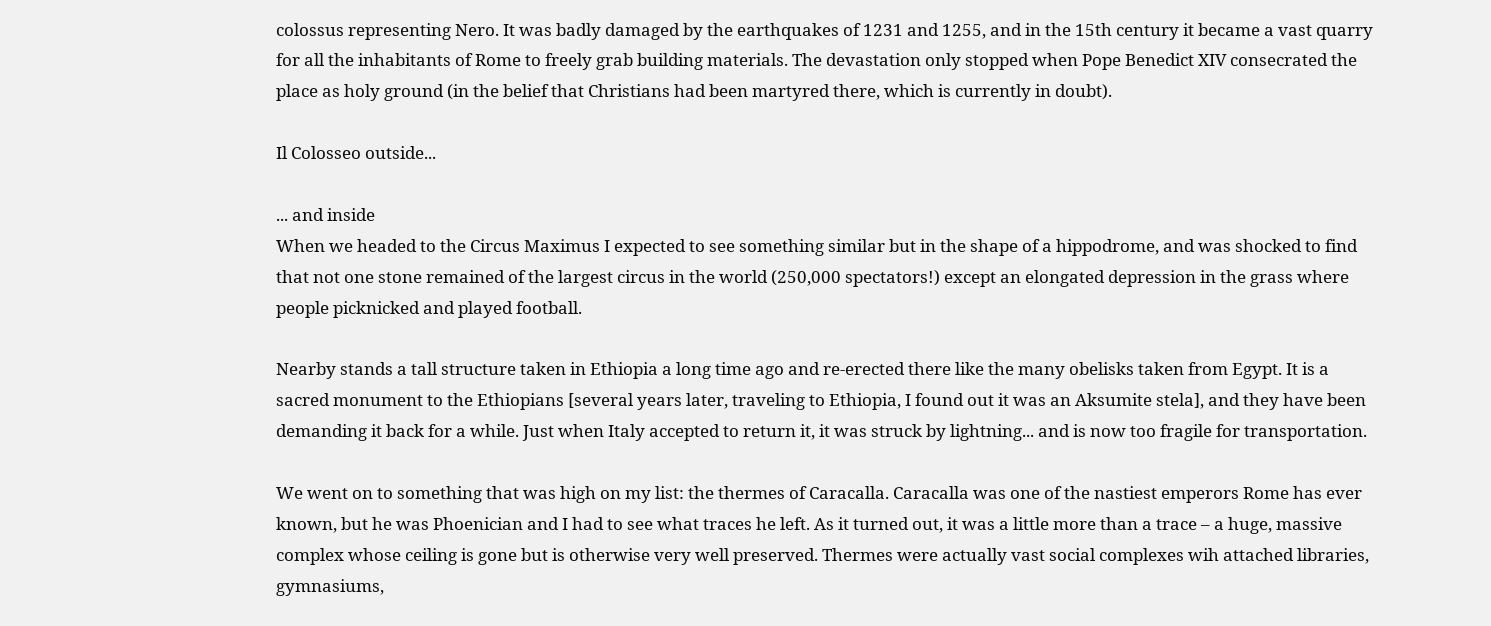colossus representing Nero. It was badly damaged by the earthquakes of 1231 and 1255, and in the 15th century it became a vast quarry for all the inhabitants of Rome to freely grab building materials. The devastation only stopped when Pope Benedict XIV consecrated the place as holy ground (in the belief that Christians had been martyred there, which is currently in doubt).

Il Colosseo outside...

... and inside
When we headed to the Circus Maximus I expected to see something similar but in the shape of a hippodrome, and was shocked to find that not one stone remained of the largest circus in the world (250,000 spectators!) except an elongated depression in the grass where people picknicked and played football.

Nearby stands a tall structure taken in Ethiopia a long time ago and re-erected there like the many obelisks taken from Egypt. It is a sacred monument to the Ethiopians [several years later, traveling to Ethiopia, I found out it was an Aksumite stela], and they have been demanding it back for a while. Just when Italy accepted to return it, it was struck by lightning... and is now too fragile for transportation.

We went on to something that was high on my list: the thermes of Caracalla. Caracalla was one of the nastiest emperors Rome has ever known, but he was Phoenician and I had to see what traces he left. As it turned out, it was a little more than a trace – a huge, massive complex whose ceiling is gone but is otherwise very well preserved. Thermes were actually vast social complexes wih attached libraries, gymnasiums,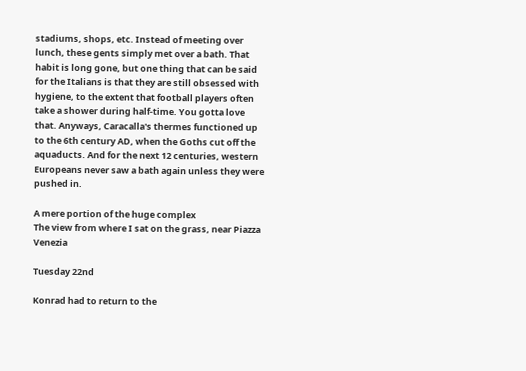stadiums, shops, etc. Instead of meeting over lunch, these gents simply met over a bath. That habit is long gone, but one thing that can be said for the Italians is that they are still obsessed with hygiene, to the extent that football players often take a shower during half-time. You gotta love that. Anyways, Caracalla's thermes functioned up to the 6th century AD, when the Goths cut off the aquaducts. And for the next 12 centuries, western Europeans never saw a bath again unless they were pushed in.

A mere portion of the huge complex
The view from where I sat on the grass, near Piazza Venezia

Tuesday 22nd

Konrad had to return to the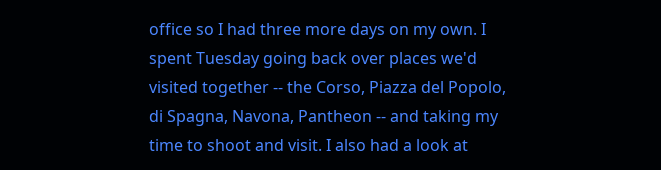office so I had three more days on my own. I spent Tuesday going back over places we'd visited together -- the Corso, Piazza del Popolo, di Spagna, Navona, Pantheon -- and taking my time to shoot and visit. I also had a look at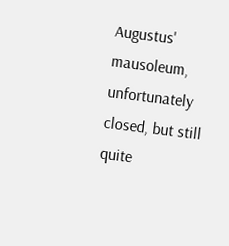Augustus' mausoleum, unfortunately closed, but still quite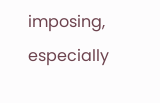imposing, especially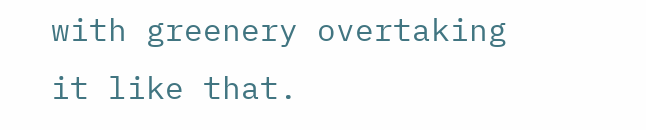with greenery overtaking it like that.